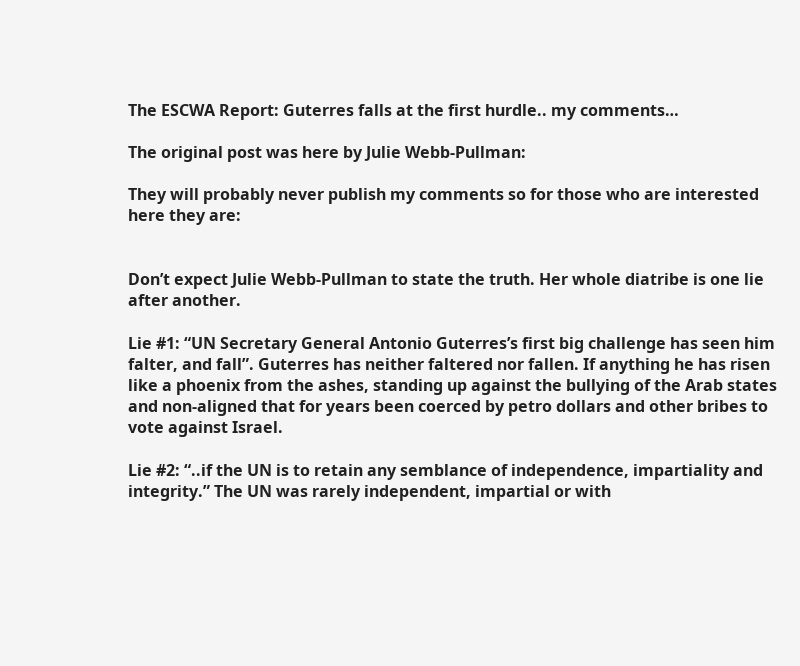The ESCWA Report: Guterres falls at the first hurdle.. my comments…

The original post was here by Julie Webb-Pullman:

They will probably never publish my comments so for those who are interested here they are:


Don’t expect Julie Webb-Pullman to state the truth. Her whole diatribe is one lie after another.

Lie #1: “UN Secretary General Antonio Guterres’s first big challenge has seen him falter, and fall”. Guterres has neither faltered nor fallen. If anything he has risen like a phoenix from the ashes, standing up against the bullying of the Arab states and non-aligned that for years been coerced by petro dollars and other bribes to vote against Israel.

Lie #2: “..if the UN is to retain any semblance of independence, impartiality and integrity.” The UN was rarely independent, impartial or with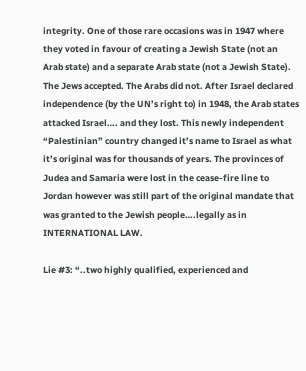integrity. One of those rare occasions was in 1947 where they voted in favour of creating a Jewish State (not an Arab state) and a separate Arab state (not a Jewish State). The Jews accepted. The Arabs did not. After Israel declared independence (by the UN’s right to) in 1948, the Arab states attacked Israel…. and they lost. This newly independent “Palestinian” country changed it’s name to Israel as what it’s original was for thousands of years. The provinces of Judea and Samaria were lost in the cease-fire line to Jordan however was still part of the original mandate that was granted to the Jewish people….legally as in INTERNATIONAL LAW.

Lie #3: “..two highly qualified, experienced and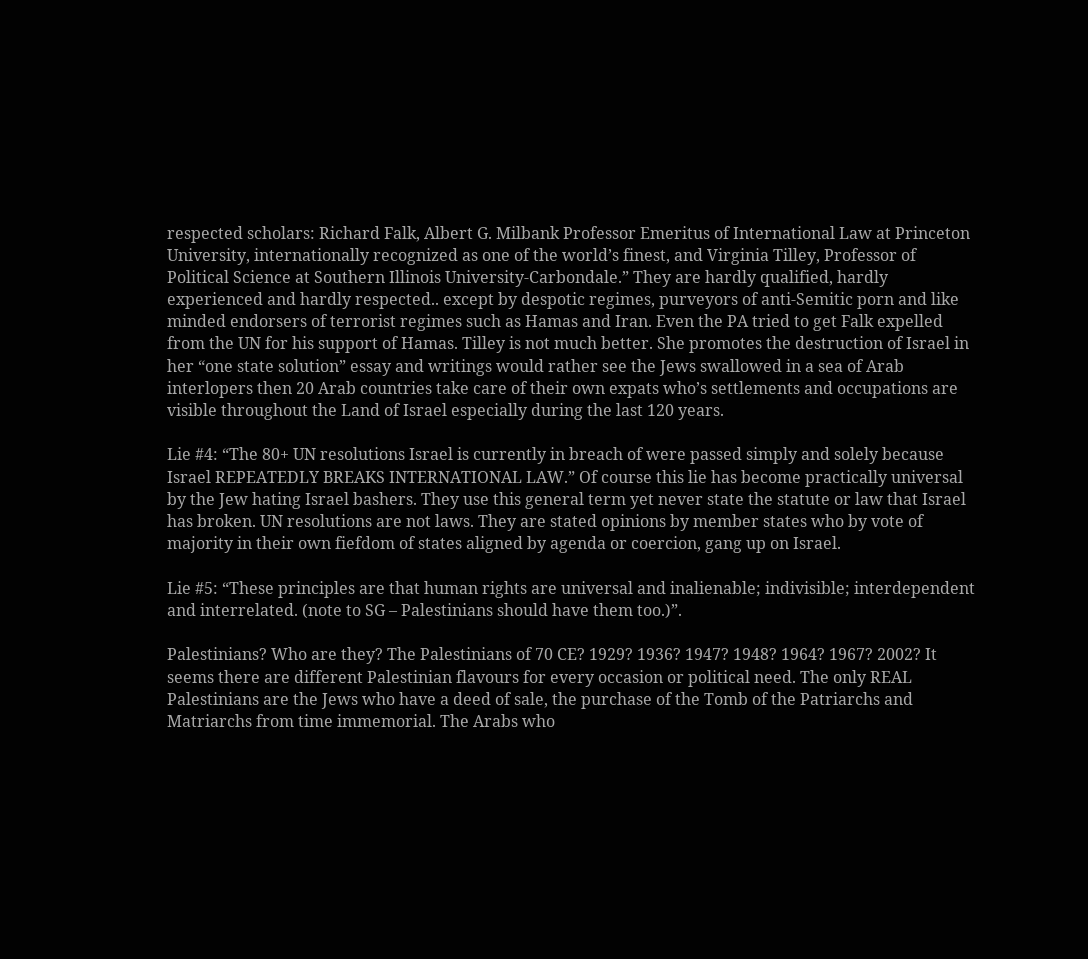respected scholars: Richard Falk, Albert G. Milbank Professor Emeritus of International Law at Princeton University, internationally recognized as one of the world’s finest, and Virginia Tilley, Professor of Political Science at Southern Illinois University-Carbondale.” They are hardly qualified, hardly experienced and hardly respected.. except by despotic regimes, purveyors of anti-Semitic porn and like minded endorsers of terrorist regimes such as Hamas and Iran. Even the PA tried to get Falk expelled from the UN for his support of Hamas. Tilley is not much better. She promotes the destruction of Israel in her “one state solution” essay and writings would rather see the Jews swallowed in a sea of Arab interlopers then 20 Arab countries take care of their own expats who’s settlements and occupations are visible throughout the Land of Israel especially during the last 120 years.

Lie #4: “The 80+ UN resolutions Israel is currently in breach of were passed simply and solely because Israel REPEATEDLY BREAKS INTERNATIONAL LAW.” Of course this lie has become practically universal by the Jew hating Israel bashers. They use this general term yet never state the statute or law that Israel has broken. UN resolutions are not laws. They are stated opinions by member states who by vote of majority in their own fiefdom of states aligned by agenda or coercion, gang up on Israel.

Lie #5: “These principles are that human rights are universal and inalienable; indivisible; interdependent and interrelated. (note to SG – Palestinians should have them too.)”.

Palestinians? Who are they? The Palestinians of 70 CE? 1929? 1936? 1947? 1948? 1964? 1967? 2002? It seems there are different Palestinian flavours for every occasion or political need. The only REAL Palestinians are the Jews who have a deed of sale, the purchase of the Tomb of the Patriarchs and Matriarchs from time immemorial. The Arabs who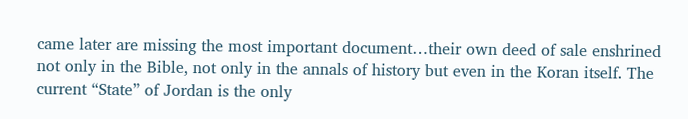came later are missing the most important document…their own deed of sale enshrined not only in the Bible, not only in the annals of history but even in the Koran itself. The current “State” of Jordan is the only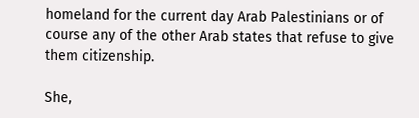homeland for the current day Arab Palestinians or of course any of the other Arab states that refuse to give them citizenship.

She,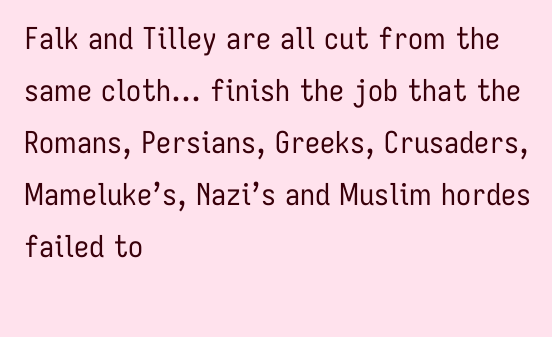Falk and Tilley are all cut from the same cloth… finish the job that the Romans, Persians, Greeks, Crusaders, Mameluke’s, Nazi’s and Muslim hordes failed to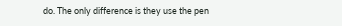do. The only difference is they use the pen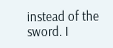instead of the sword. I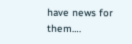have news for them….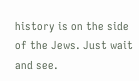history is on the side of the Jews. Just wait and see.